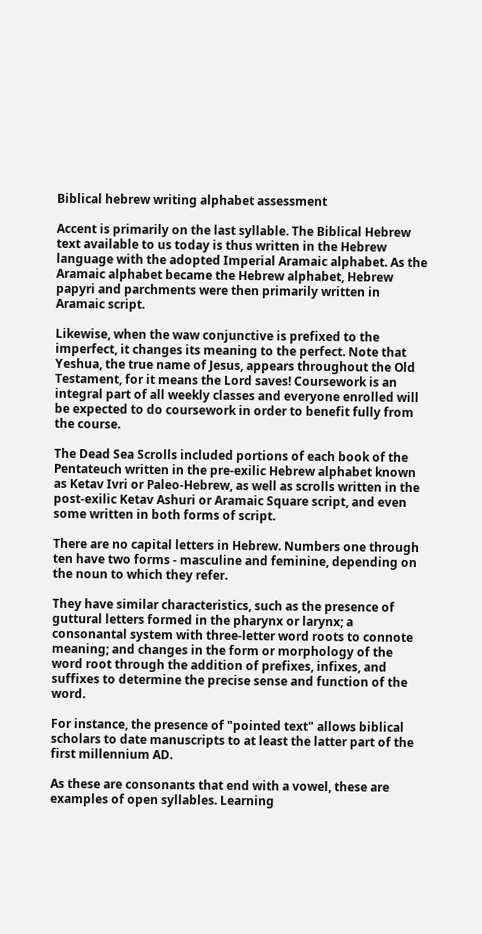Biblical hebrew writing alphabet assessment

Accent is primarily on the last syllable. The Biblical Hebrew text available to us today is thus written in the Hebrew language with the adopted Imperial Aramaic alphabet. As the Aramaic alphabet became the Hebrew alphabet, Hebrew papyri and parchments were then primarily written in Aramaic script.

Likewise, when the waw conjunctive is prefixed to the imperfect, it changes its meaning to the perfect. Note that Yeshua, the true name of Jesus, appears throughout the Old Testament, for it means the Lord saves! Coursework is an integral part of all weekly classes and everyone enrolled will be expected to do coursework in order to benefit fully from the course.

The Dead Sea Scrolls included portions of each book of the Pentateuch written in the pre-exilic Hebrew alphabet known as Ketav Ivri or Paleo-Hebrew, as well as scrolls written in the post-exilic Ketav Ashuri or Aramaic Square script, and even some written in both forms of script.

There are no capital letters in Hebrew. Numbers one through ten have two forms - masculine and feminine, depending on the noun to which they refer.

They have similar characteristics, such as the presence of guttural letters formed in the pharynx or larynx; a consonantal system with three-letter word roots to connote meaning; and changes in the form or morphology of the word root through the addition of prefixes, infixes, and suffixes to determine the precise sense and function of the word.

For instance, the presence of "pointed text" allows biblical scholars to date manuscripts to at least the latter part of the first millennium AD.

As these are consonants that end with a vowel, these are examples of open syllables. Learning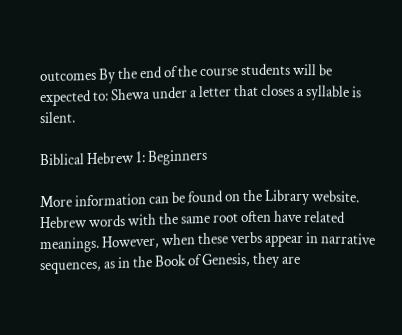outcomes By the end of the course students will be expected to: Shewa under a letter that closes a syllable is silent.

Biblical Hebrew 1: Beginners

More information can be found on the Library website. Hebrew words with the same root often have related meanings. However, when these verbs appear in narrative sequences, as in the Book of Genesis, they are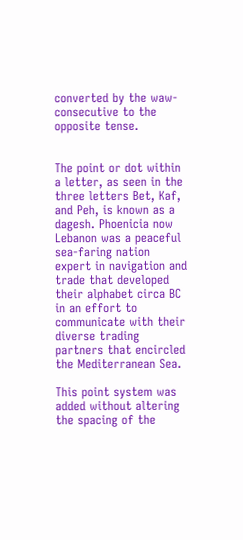converted by the waw-consecutive to the opposite tense.


The point or dot within a letter, as seen in the three letters Bet, Kaf, and Peh, is known as a dagesh. Phoenicia now Lebanon was a peaceful sea-faring nation expert in navigation and trade that developed their alphabet circa BC in an effort to communicate with their diverse trading partners that encircled the Mediterranean Sea.

This point system was added without altering the spacing of the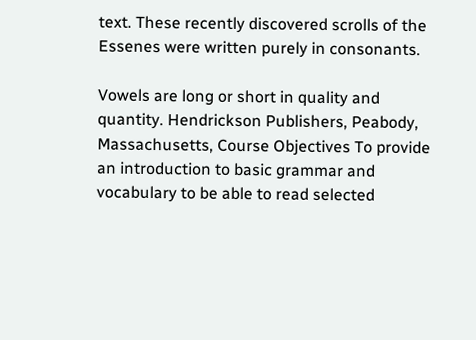text. These recently discovered scrolls of the Essenes were written purely in consonants.

Vowels are long or short in quality and quantity. Hendrickson Publishers, Peabody, Massachusetts, Course Objectives To provide an introduction to basic grammar and vocabulary to be able to read selected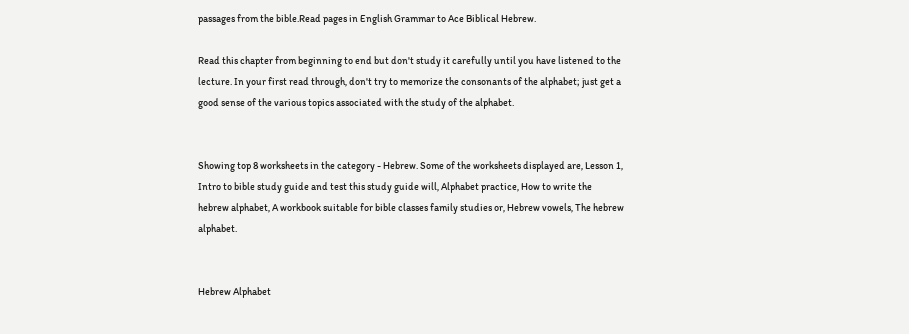passages from the bible.Read pages in English Grammar to Ace Biblical Hebrew.

Read this chapter from beginning to end but don't study it carefully until you have listened to the lecture. In your first read through, don't try to memorize the consonants of the alphabet; just get a good sense of the various topics associated with the study of the alphabet.


Showing top 8 worksheets in the category - Hebrew. Some of the worksheets displayed are, Lesson 1, Intro to bible study guide and test this study guide will, Alphabet practice, How to write the hebrew alphabet, A workbook suitable for bible classes family studies or, Hebrew vowels, The hebrew alphabet.


Hebrew Alphabet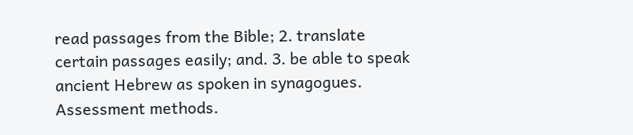read passages from the Bible; 2. translate certain passages easily; and. 3. be able to speak ancient Hebrew as spoken in synagogues. Assessment methods.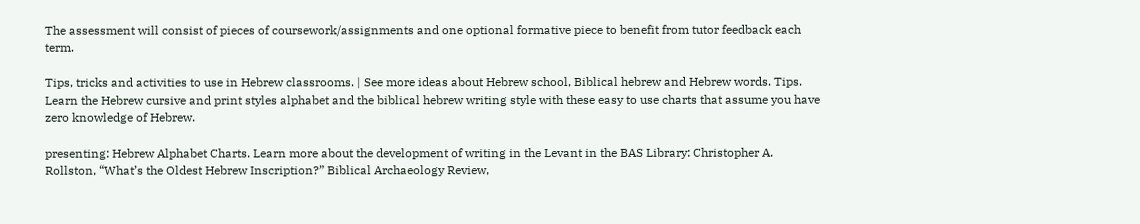The assessment will consist of pieces of coursework/assignments and one optional formative piece to benefit from tutor feedback each term.

Tips, tricks and activities to use in Hebrew classrooms. | See more ideas about Hebrew school, Biblical hebrew and Hebrew words. Tips. Learn the Hebrew cursive and print styles alphabet and the biblical hebrew writing style with these easy to use charts that assume you have zero knowledge of Hebrew.

presenting: Hebrew Alphabet Charts. Learn more about the development of writing in the Levant in the BAS Library: Christopher A. Rollston, “What’s the Oldest Hebrew Inscription?” Biblical Archaeology Review,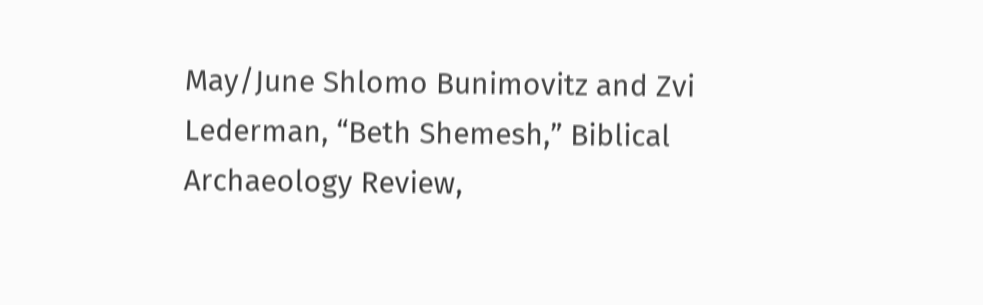May/June Shlomo Bunimovitz and Zvi Lederman, “Beth Shemesh,” Biblical Archaeology Review,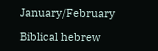January/February

Biblical hebrew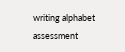writing alphabet assessment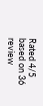Rated 4/5 based on 36 review